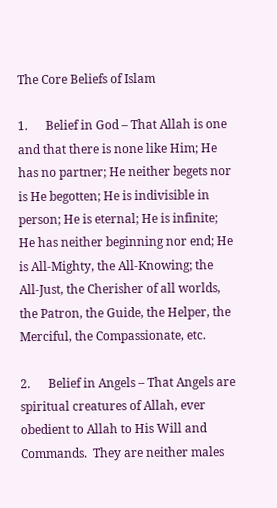The Core Beliefs of Islam

1.      Belief in God – That Allah is one and that there is none like Him; He has no partner; He neither begets nor is He begotten; He is indivisible in person; He is eternal; He is infinite; He has neither beginning nor end; He is All-Mighty, the All-Knowing; the All-Just, the Cherisher of all worlds, the Patron, the Guide, the Helper, the Merciful, the Compassionate, etc.

2.      Belief in Angels – That Angels are spiritual creatures of Allah, ever obedient to Allah to His Will and Commands.  They are neither males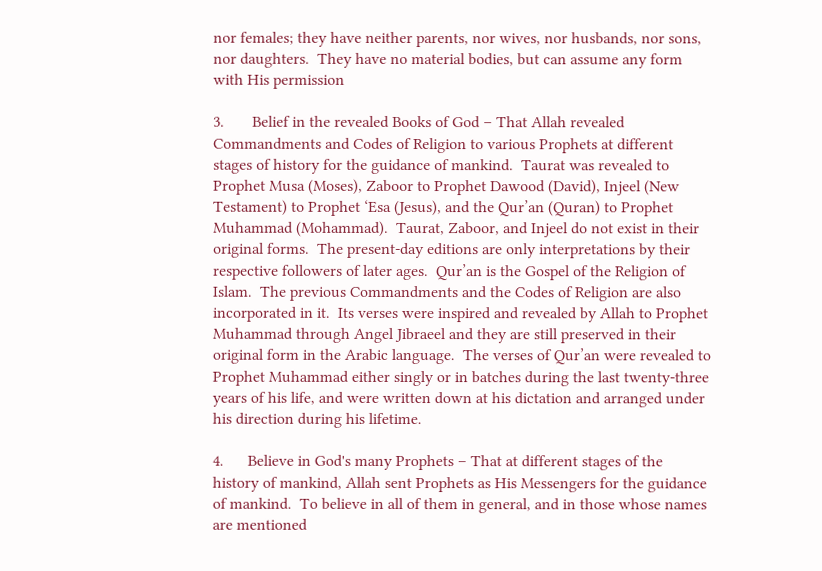nor females; they have neither parents, nor wives, nor husbands, nor sons, nor daughters.  They have no material bodies, but can assume any form with His permission

3.       Belief in the revealed Books of God – That Allah revealed Commandments and Codes of Religion to various Prophets at different stages of history for the guidance of mankind.  Taurat was revealed to Prophet Musa (Moses), Zaboor to Prophet Dawood (David), Injeel (New Testament) to Prophet ‘Esa (Jesus), and the Qur’an (Quran) to Prophet Muhammad (Mohammad).  Taurat, Zaboor, and Injeel do not exist in their original forms.  The present-day editions are only interpretations by their respective followers of later ages.  Qur’an is the Gospel of the Religion of Islam.  The previous Commandments and the Codes of Religion are also incorporated in it.  Its verses were inspired and revealed by Allah to Prophet Muhammad through Angel Jibraeel and they are still preserved in their original form in the Arabic language.  The verses of Qur’an were revealed to Prophet Muhammad either singly or in batches during the last twenty-three years of his life, and were written down at his dictation and arranged under his direction during his lifetime.

4.      Believe in God's many Prophets – That at different stages of the history of mankind, Allah sent Prophets as His Messengers for the guidance of mankind.  To believe in all of them in general, and in those whose names are mentioned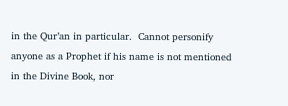in the Qur’an in particular.  Cannot personify anyone as a Prophet if his name is not mentioned in the Divine Book, nor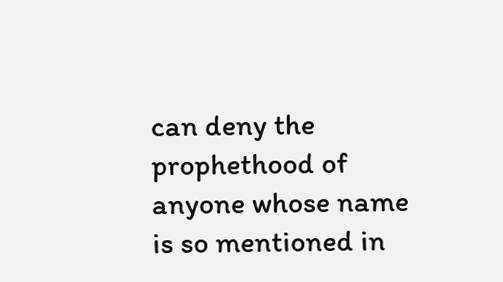can deny the prophethood of anyone whose name is so mentioned in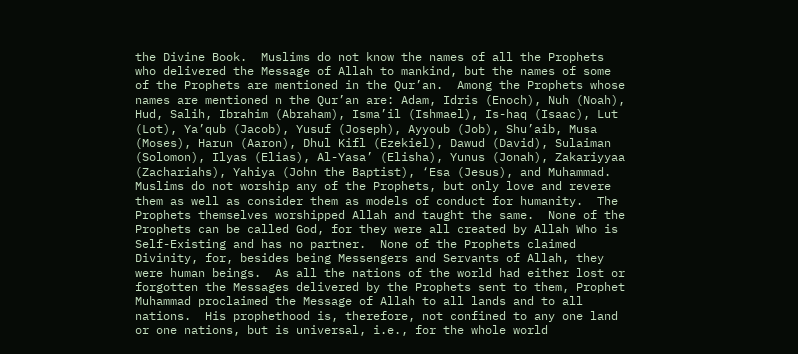the Divine Book.  Muslims do not know the names of all the Prophets who delivered the Message of Allah to mankind, but the names of some of the Prophets are mentioned in the Qur’an.  Among the Prophets whose names are mentioned n the Qur’an are: Adam, Idris (Enoch), Nuh (Noah), Hud, Salih, Ibrahim (Abraham), Isma’il (Ishmael), Is-haq (Isaac), Lut (Lot), Ya’qub (Jacob), Yusuf (Joseph), Ayyoub (Job), Shu’aib, Musa (Moses), Harun (Aaron), Dhul Kifl (Ezekiel), Dawud (David), Sulaiman (Solomon), Ilyas (Elias), Al-Yasa’ (Elisha), Yunus (Jonah), Zakariyyaa (Zachariahs), Yahiya (John the Baptist), ‘Esa (Jesus), and Muhammad.  Muslims do not worship any of the Prophets, but only love and revere them as well as consider them as models of conduct for humanity.  The Prophets themselves worshipped Allah and taught the same.  None of the Prophets can be called God, for they were all created by Allah Who is Self-Existing and has no partner.  None of the Prophets claimed Divinity, for, besides being Messengers and Servants of Allah, they were human beings.  As all the nations of the world had either lost or forgotten the Messages delivered by the Prophets sent to them, Prophet Muhammad proclaimed the Message of Allah to all lands and to all nations.  His prophethood is, therefore, not confined to any one land or one nations, but is universal, i.e., for the whole world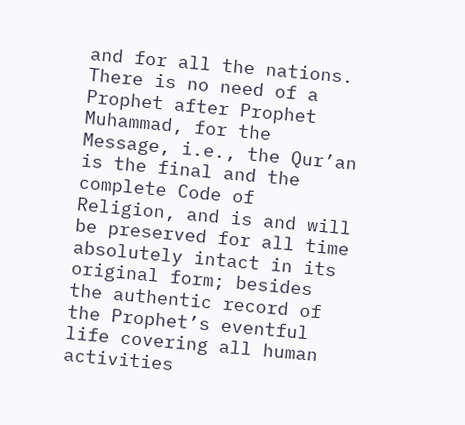and for all the nations.  There is no need of a Prophet after Prophet Muhammad, for the Message, i.e., the Qur’an is the final and the complete Code of Religion, and is and will be preserved for all time absolutely intact in its original form; besides the authentic record of the Prophet’s eventful life covering all human activities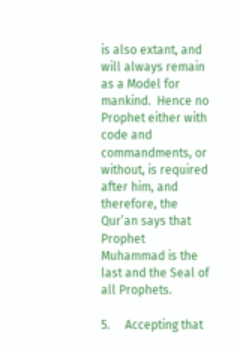is also extant, and will always remain as a Model for mankind.  Hence no Prophet either with code and commandments, or without, is required after him, and therefore, the Qur’an says that Prophet Muhammad is the last and the Seal of all Prophets.

5.     Accepting that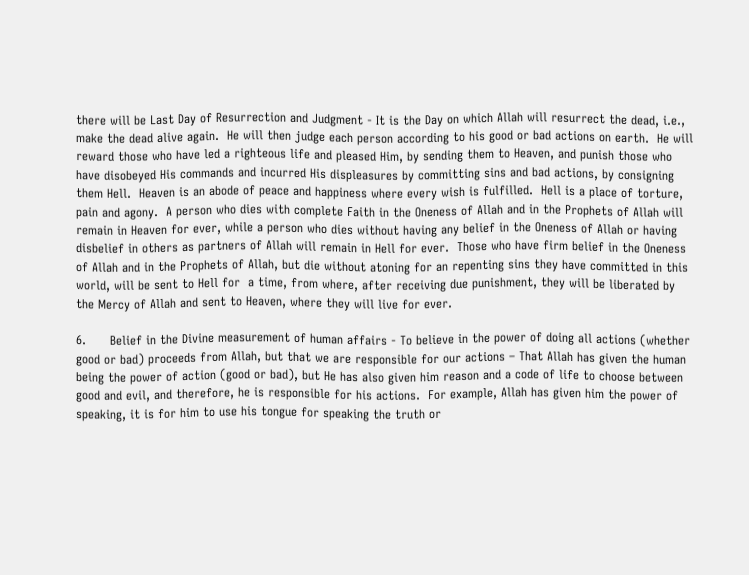there will be Last Day of Resurrection and Judgment - It is the Day on which Allah will resurrect the dead, i.e., make the dead alive again.  He will then judge each person according to his good or bad actions on earth.  He will reward those who have led a righteous life and pleased Him, by sending them to Heaven, and punish those who have disobeyed His commands and incurred His displeasures by committing sins and bad actions, by consigning them Hell.  Heaven is an abode of peace and happiness where every wish is fulfilled.  Hell is a place of torture, pain and agony.  A person who dies with complete Faith in the Oneness of Allah and in the Prophets of Allah will remain in Heaven for ever, while a person who dies without having any belief in the Oneness of Allah or having disbelief in others as partners of Allah will remain in Hell for ever.  Those who have firm belief in the Oneness of Allah and in the Prophets of Allah, but die without atoning for an repenting sins they have committed in this world, will be sent to Hell for  a time, from where, after receiving due punishment, they will be liberated by the Mercy of Allah and sent to Heaven, where they will live for ever.

6.      Belief in the Divine measurement of human affairs - To believe in the power of doing all actions (whether good or bad) proceeds from Allah, but that we are responsible for our actions – That Allah has given the human being the power of action (good or bad), but He has also given him reason and a code of life to choose between good and evil, and therefore, he is responsible for his actions.  For example, Allah has given him the power of speaking, it is for him to use his tongue for speaking the truth or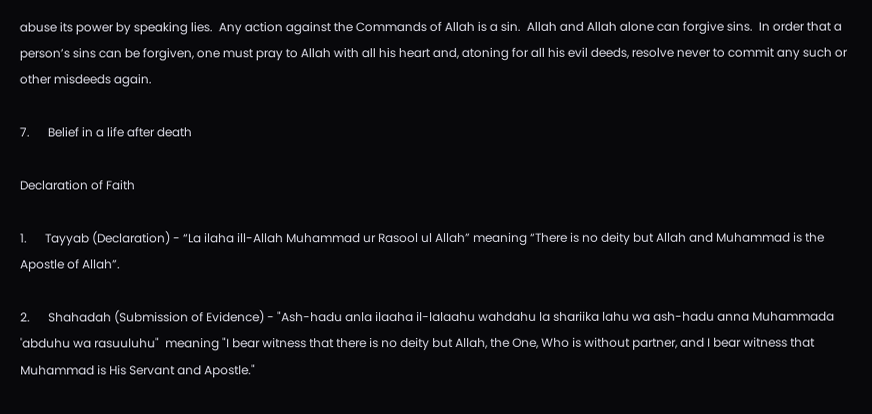abuse its power by speaking lies.  Any action against the Commands of Allah is a sin.  Allah and Allah alone can forgive sins.  In order that a person’s sins can be forgiven, one must pray to Allah with all his heart and, atoning for all his evil deeds, resolve never to commit any such or other misdeeds again.

7.      Belief in a life after death

Declaration of Faith

1.      Tayyab (Declaration) - “La ilaha ill-Allah Muhammad ur Rasool ul Allah” meaning “There is no deity but Allah and Muhammad is the Apostle of Allah”.

2.      Shahadah (Submission of Evidence) - "Ash-hadu anla ilaaha il-lalaahu wahdahu la shariika lahu wa ash-hadu anna Muhammada 'abduhu wa rasuuluhu"  meaning "I bear witness that there is no deity but Allah, the One, Who is without partner, and I bear witness that Muhammad is His Servant and Apostle."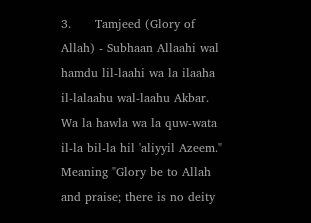3.      Tamjeed (Glory of Allah) - Subhaan Allaahi wal hamdu lil-laahi wa la ilaaha il-lalaahu wal-laahu Akbar.  Wa la hawla wa la quw-wata il-la bil-la hil 'aliyyil Azeem."  Meaning "Glory be to Allah and praise; there is no deity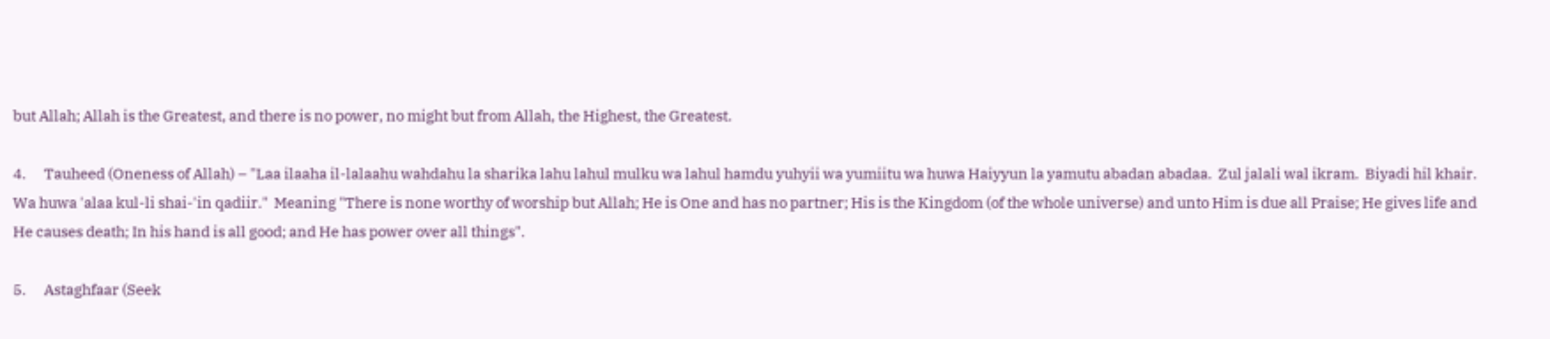but Allah; Allah is the Greatest, and there is no power, no might but from Allah, the Highest, the Greatest.

4.      Tauheed (Oneness of Allah) – "Laa ilaaha il-lalaahu wahdahu la sharika lahu lahul mulku wa lahul hamdu yuhyii wa yumiitu wa huwa Haiyyun la yamutu abadan abadaa.  Zul jalali wal ikram.  Biyadi hil khair.  Wa huwa 'alaa kul-li shai-'in qadiir."  Meaning "There is none worthy of worship but Allah; He is One and has no partner; His is the Kingdom (of the whole universe) and unto Him is due all Praise; He gives life and He causes death; In his hand is all good; and He has power over all things".

5.      Astaghfaar (Seek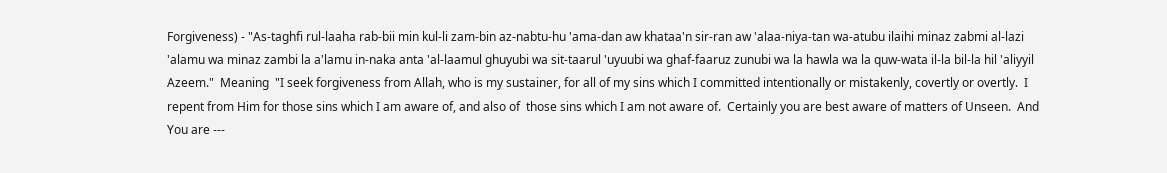Forgiveness) - "As-taghfi rul-laaha rab-bii min kul-li zam-bin az-nabtu-hu 'ama-dan aw khataa'n sir-ran aw 'alaa-niya-tan wa-atubu ilaihi minaz zabmi al-lazi 'alamu wa minaz zambi la a'lamu in-naka anta 'al-laamul ghuyubi wa sit-taarul 'uyuubi wa ghaf-faaruz zunubi wa la hawla wa la quw-wata il-la bil-la hil 'aliyyil Azeem."  Meaning  "I seek forgiveness from Allah, who is my sustainer, for all of my sins which I committed intentionally or mistakenly, covertly or overtly.  I repent from Him for those sins which I am aware of, and also of  those sins which I am not aware of.  Certainly you are best aware of matters of Unseen.  And You are ---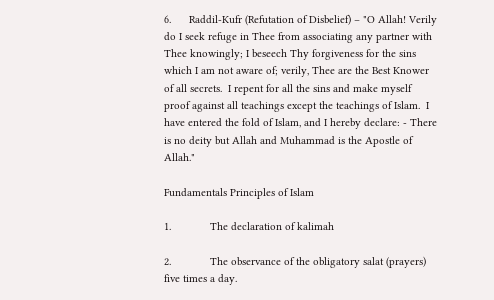6.      Raddil-Kufr (Refutation of Disbelief) – "O Allah! Verily do I seek refuge in Thee from associating any partner with Thee knowingly; I beseech Thy forgiveness for the sins which I am not aware of; verily, Thee are the Best Knower of all secrets.  I repent for all the sins and make myself proof against all teachings except the teachings of Islam.  I have entered the fold of Islam, and I hereby declare: - There is no deity but Allah and Muhammad is the Apostle of Allah."

Fundamentals Principles of Islam

1.             The declaration of kalimah

2.             The observance of the obligatory salat (prayers) five times a day.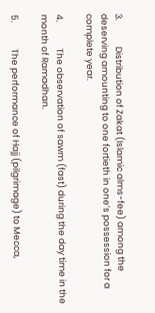3.             Distribution of Zakat (Islamic alms-fee) among the deserving amounting to one fortieth in one’s possession for a complete year.

4.             The observation of sawm (fast) during the day time in the month of Ramadhan.

5.             The performance of Hajj (pilgrimage) to Mecca,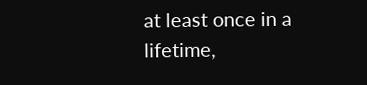at least once in a lifetime,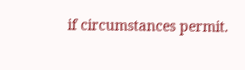if circumstances permit.